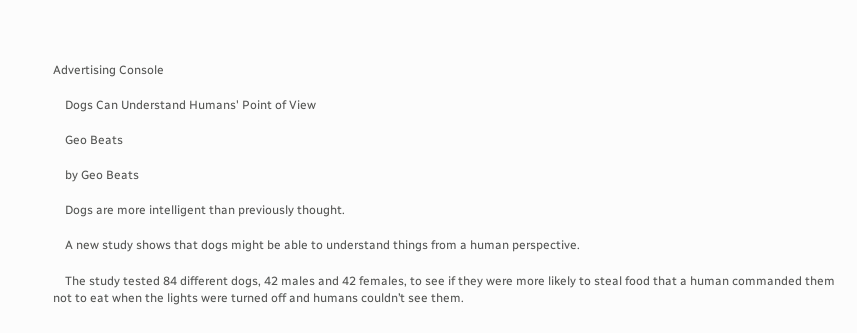Advertising Console

    Dogs Can Understand Humans' Point of View

    Geo Beats

    by Geo Beats

    Dogs are more intelligent than previously thought.

    A new study shows that dogs might be able to understand things from a human perspective.

    The study tested 84 different dogs, 42 males and 42 females, to see if they were more likely to steal food that a human commanded them not to eat when the lights were turned off and humans couldn’t see them.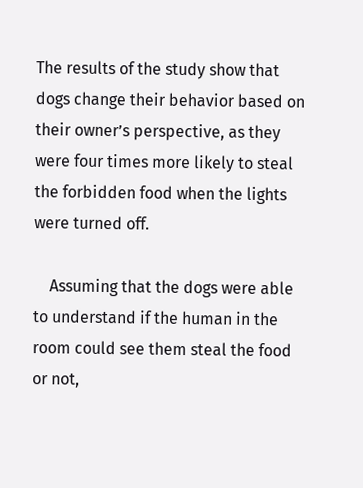The results of the study show that dogs change their behavior based on their owner’s perspective, as they were four times more likely to steal the forbidden food when the lights were turned off.

    Assuming that the dogs were able to understand if the human in the room could see them steal the food or not,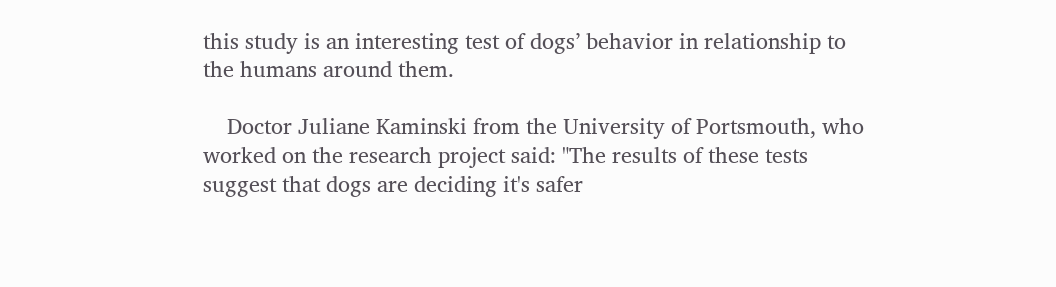this study is an interesting test of dogs’ behavior in relationship to the humans around them.

    Doctor Juliane Kaminski from the University of Portsmouth, who worked on the research project said: "The results of these tests suggest that dogs are deciding it's safer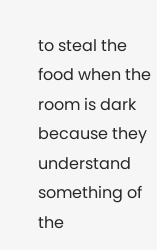to steal the food when the room is dark because they understand something of the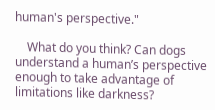human's perspective."

    What do you think? Can dogs understand a human’s perspective enough to take advantage of limitations like darkness?